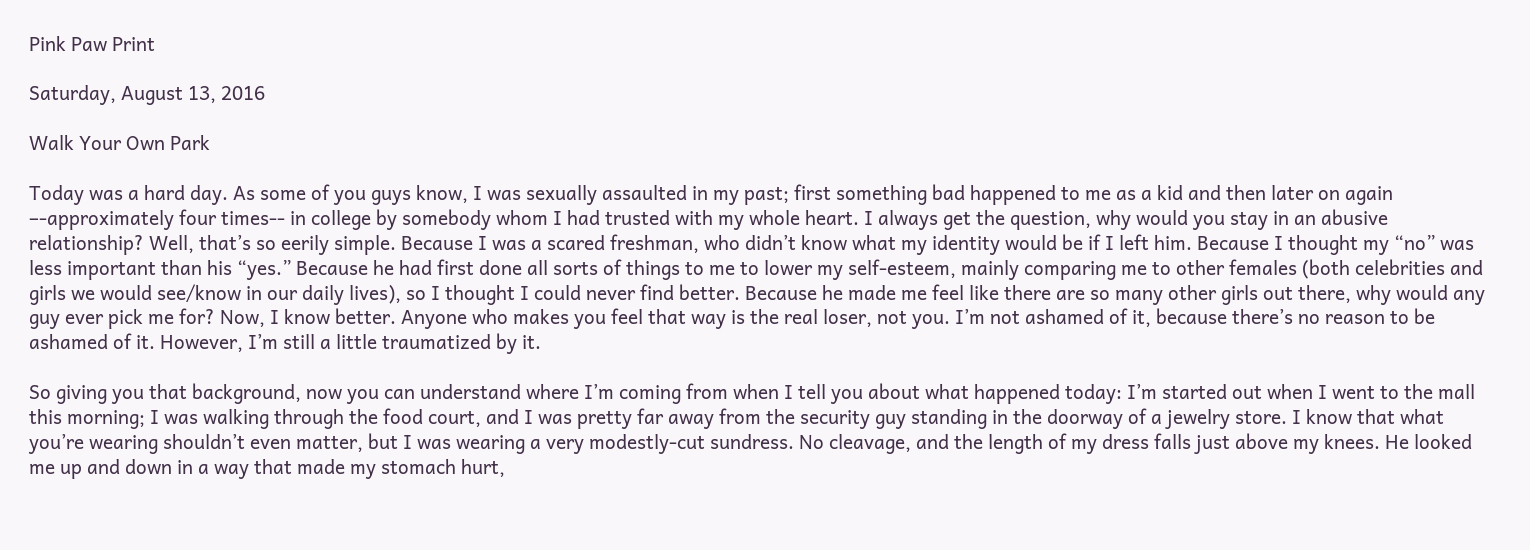Pink Paw Print

Saturday, August 13, 2016

Walk Your Own Park

Today was a hard day. As some of you guys know, I was sexually assaulted in my past; first something bad happened to me as a kid and then later on again –-approximately four times-- in college by somebody whom I had trusted with my whole heart. I always get the question, why would you stay in an abusive relationship? Well, that’s so eerily simple. Because I was a scared freshman, who didn’t know what my identity would be if I left him. Because I thought my “no” was less important than his “yes.” Because he had first done all sorts of things to me to lower my self-esteem, mainly comparing me to other females (both celebrities and girls we would see/know in our daily lives), so I thought I could never find better. Because he made me feel like there are so many other girls out there, why would any guy ever pick me for? Now, I know better. Anyone who makes you feel that way is the real loser, not you. I’m not ashamed of it, because there’s no reason to be ashamed of it. However, I’m still a little traumatized by it.

So giving you that background, now you can understand where I’m coming from when I tell you about what happened today: I’m started out when I went to the mall this morning; I was walking through the food court, and I was pretty far away from the security guy standing in the doorway of a jewelry store. I know that what you’re wearing shouldn’t even matter, but I was wearing a very modestly-cut sundress. No cleavage, and the length of my dress falls just above my knees. He looked me up and down in a way that made my stomach hurt,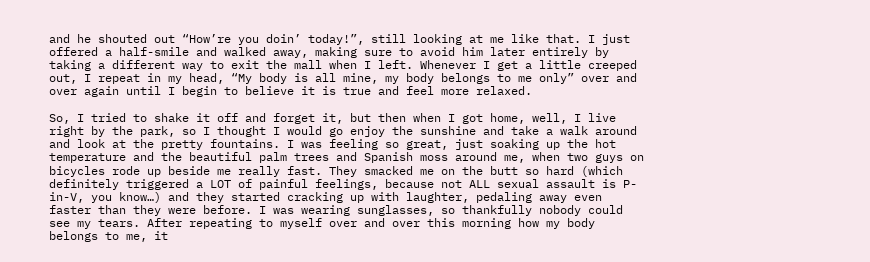and he shouted out “How’re you doin’ today!”, still looking at me like that. I just offered a half-smile and walked away, making sure to avoid him later entirely by taking a different way to exit the mall when I left. Whenever I get a little creeped out, I repeat in my head, “My body is all mine, my body belongs to me only” over and over again until I begin to believe it is true and feel more relaxed.

So, I tried to shake it off and forget it, but then when I got home, well, I live right by the park, so I thought I would go enjoy the sunshine and take a walk around and look at the pretty fountains. I was feeling so great, just soaking up the hot temperature and the beautiful palm trees and Spanish moss around me, when two guys on bicycles rode up beside me really fast. They smacked me on the butt so hard (which definitely triggered a LOT of painful feelings, because not ALL sexual assault is P-in-V, you know…) and they started cracking up with laughter, pedaling away even faster than they were before. I was wearing sunglasses, so thankfully nobody could see my tears. After repeating to myself over and over this morning how my body belongs to me, it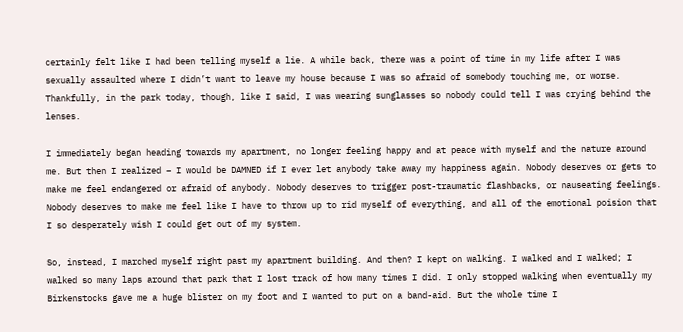certainly felt like I had been telling myself a lie. A while back, there was a point of time in my life after I was sexually assaulted where I didn’t want to leave my house because I was so afraid of somebody touching me, or worse. Thankfully, in the park today, though, like I said, I was wearing sunglasses so nobody could tell I was crying behind the lenses.

I immediately began heading towards my apartment, no longer feeling happy and at peace with myself and the nature around me. But then I realized – I would be DAMNED if I ever let anybody take away my happiness again. Nobody deserves or gets to make me feel endangered or afraid of anybody. Nobody deserves to trigger post-traumatic flashbacks, or nauseating feelings. Nobody deserves to make me feel like I have to throw up to rid myself of everything, and all of the emotional poision that I so desperately wish I could get out of my system.

So, instead, I marched myself right past my apartment building. And then? I kept on walking. I walked and I walked; I walked so many laps around that park that I lost track of how many times I did. I only stopped walking when eventually my Birkenstocks gave me a huge blister on my foot and I wanted to put on a band-aid. But the whole time I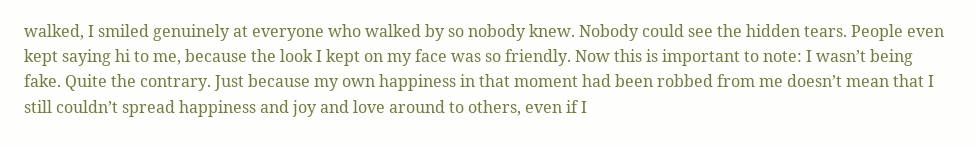walked, I smiled genuinely at everyone who walked by so nobody knew. Nobody could see the hidden tears. People even kept saying hi to me, because the look I kept on my face was so friendly. Now this is important to note: I wasn’t being fake. Quite the contrary. Just because my own happiness in that moment had been robbed from me doesn’t mean that I still couldn’t spread happiness and joy and love around to others, even if I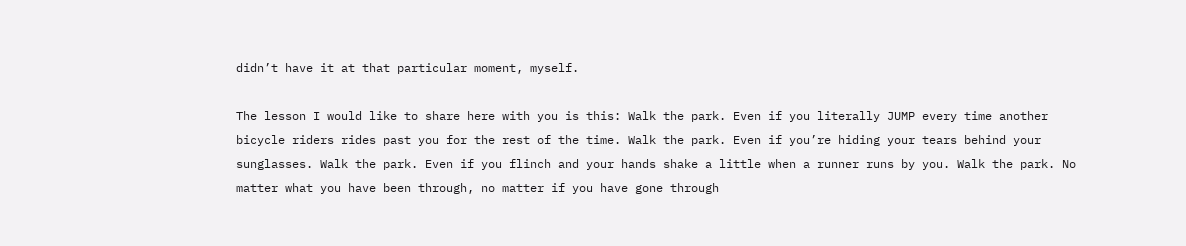didn’t have it at that particular moment, myself.

The lesson I would like to share here with you is this: Walk the park. Even if you literally JUMP every time another bicycle riders rides past you for the rest of the time. Walk the park. Even if you’re hiding your tears behind your sunglasses. Walk the park. Even if you flinch and your hands shake a little when a runner runs by you. Walk the park. No matter what you have been through, no matter if you have gone through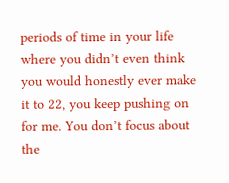periods of time in your life where you didn’t even think you would honestly ever make it to 22, you keep pushing on for me. You don’t focus about the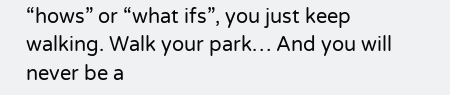“hows” or “what ifs”, you just keep walking. Walk your park… And you will never be a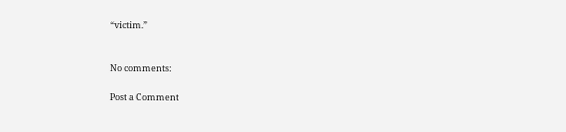“victim.”


No comments:

Post a Comment